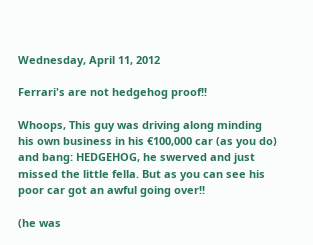Wednesday, April 11, 2012

Ferrari's are not hedgehog proof!!

Whoops, This guy was driving along minding his own business in his €100,000 car (as you do) and bang: HEDGEHOG, he swerved and just missed the little fella. But as you can see his poor car got an awful going over!!

(he was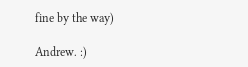fine by the way)

Andrew. :)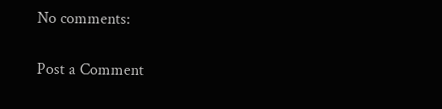No comments:

Post a Comment